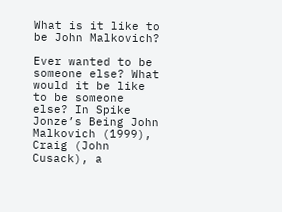What is it like to be John Malkovich?

Ever wanted to be someone else? What would it be like to be someone else? In Spike Jonze’s Being John Malkovich (1999), Craig (John Cusack), a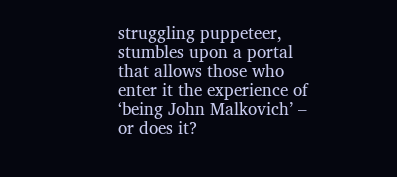struggling puppeteer, stumbles upon a portal that allows those who enter it the experience of ‘being John Malkovich’ – or does it?